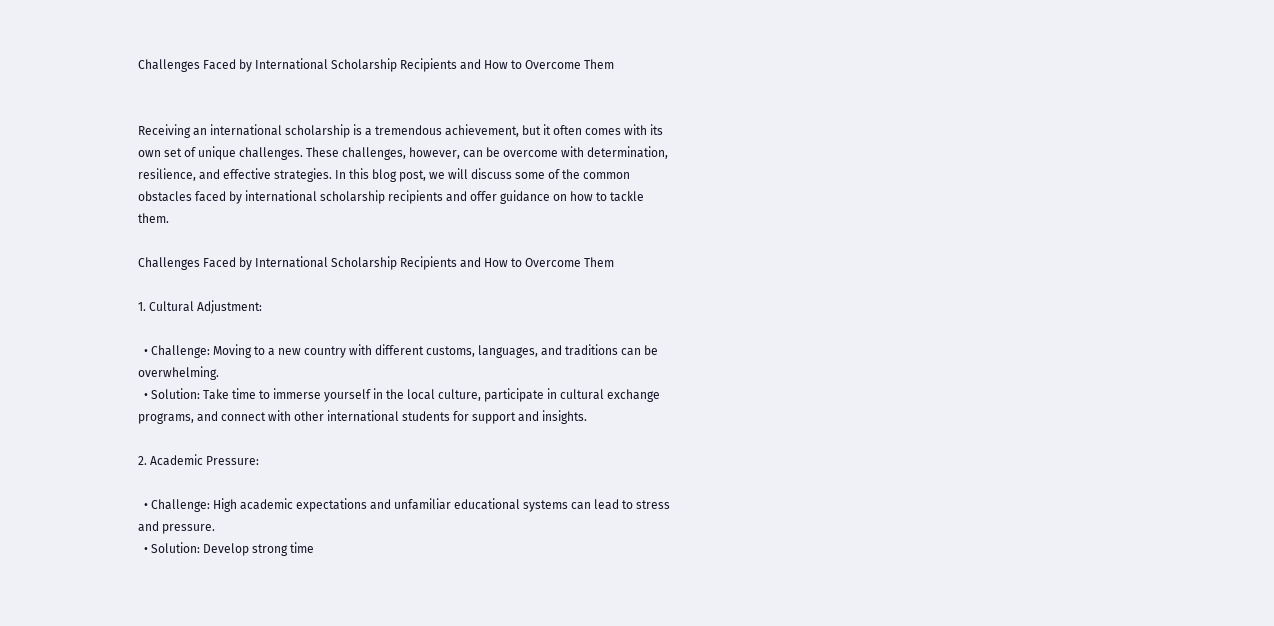Challenges Faced by International Scholarship Recipients and How to Overcome Them


Receiving an international scholarship is a tremendous achievement, but it often comes with its own set of unique challenges. These challenges, however, can be overcome with determination, resilience, and effective strategies. In this blog post, we will discuss some of the common obstacles faced by international scholarship recipients and offer guidance on how to tackle them.

Challenges Faced by International Scholarship Recipients and How to Overcome Them

1. Cultural Adjustment:

  • Challenge: Moving to a new country with different customs, languages, and traditions can be overwhelming.
  • Solution: Take time to immerse yourself in the local culture, participate in cultural exchange programs, and connect with other international students for support and insights.

2. Academic Pressure:

  • Challenge: High academic expectations and unfamiliar educational systems can lead to stress and pressure.
  • Solution: Develop strong time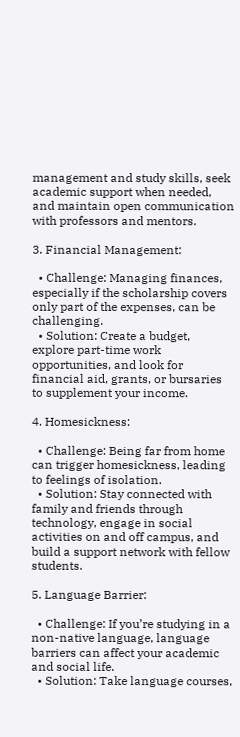management and study skills, seek academic support when needed, and maintain open communication with professors and mentors.

3. Financial Management:

  • Challenge: Managing finances, especially if the scholarship covers only part of the expenses, can be challenging.
  • Solution: Create a budget, explore part-time work opportunities, and look for financial aid, grants, or bursaries to supplement your income.

4. Homesickness:

  • Challenge: Being far from home can trigger homesickness, leading to feelings of isolation.
  • Solution: Stay connected with family and friends through technology, engage in social activities on and off campus, and build a support network with fellow students.

5. Language Barrier:

  • Challenge: If you’re studying in a non-native language, language barriers can affect your academic and social life.
  • Solution: Take language courses,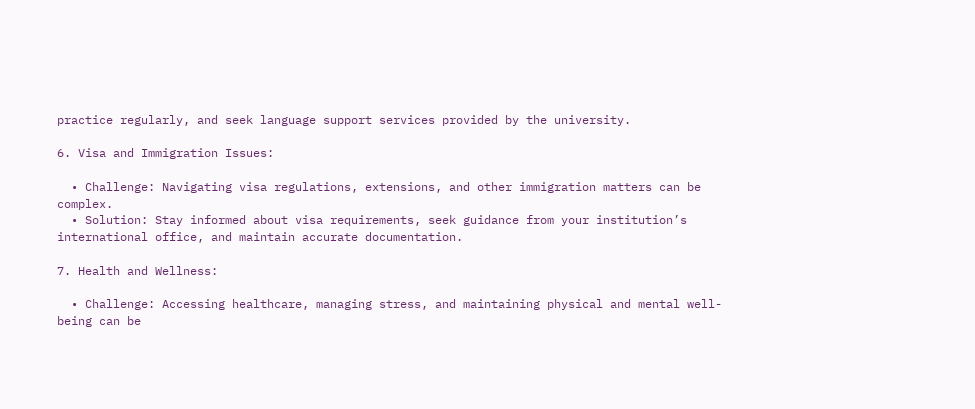practice regularly, and seek language support services provided by the university.

6. Visa and Immigration Issues:

  • Challenge: Navigating visa regulations, extensions, and other immigration matters can be complex.
  • Solution: Stay informed about visa requirements, seek guidance from your institution’s international office, and maintain accurate documentation.

7. Health and Wellness:

  • Challenge: Accessing healthcare, managing stress, and maintaining physical and mental well-being can be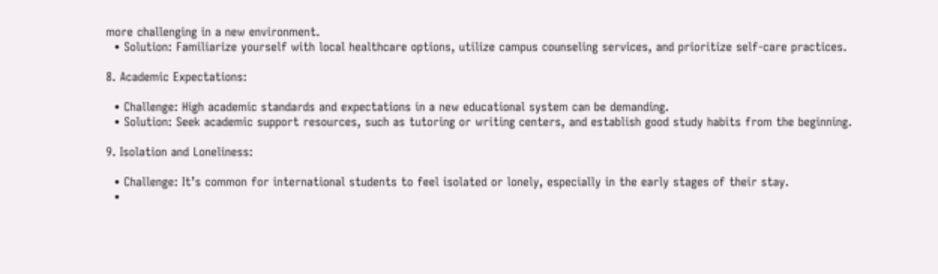more challenging in a new environment.
  • Solution: Familiarize yourself with local healthcare options, utilize campus counseling services, and prioritize self-care practices.

8. Academic Expectations:

  • Challenge: High academic standards and expectations in a new educational system can be demanding.
  • Solution: Seek academic support resources, such as tutoring or writing centers, and establish good study habits from the beginning.

9. Isolation and Loneliness:

  • Challenge: It’s common for international students to feel isolated or lonely, especially in the early stages of their stay.
  •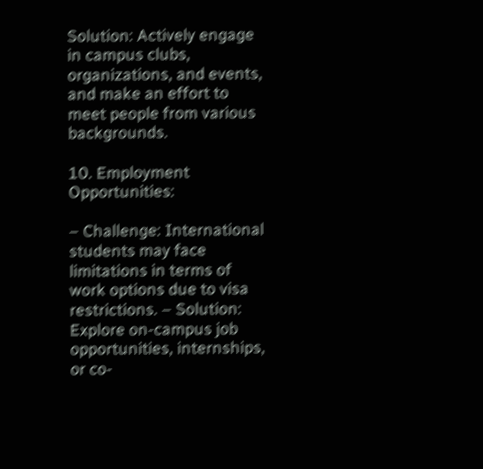Solution: Actively engage in campus clubs, organizations, and events, and make an effort to meet people from various backgrounds.

10. Employment Opportunities:

– Challenge: International students may face limitations in terms of work options due to visa restrictions. – Solution: Explore on-campus job opportunities, internships, or co-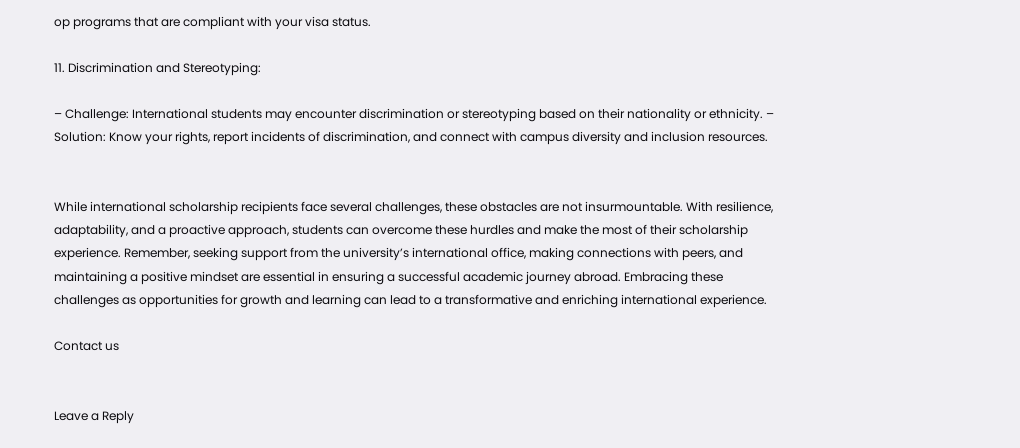op programs that are compliant with your visa status.

11. Discrimination and Stereotyping:

– Challenge: International students may encounter discrimination or stereotyping based on their nationality or ethnicity. – Solution: Know your rights, report incidents of discrimination, and connect with campus diversity and inclusion resources.


While international scholarship recipients face several challenges, these obstacles are not insurmountable. With resilience, adaptability, and a proactive approach, students can overcome these hurdles and make the most of their scholarship experience. Remember, seeking support from the university’s international office, making connections with peers, and maintaining a positive mindset are essential in ensuring a successful academic journey abroad. Embracing these challenges as opportunities for growth and learning can lead to a transformative and enriching international experience.

Contact us


Leave a Reply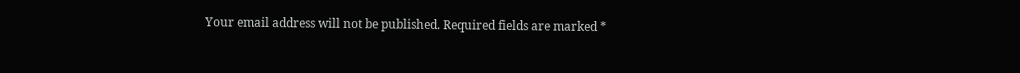Your email address will not be published. Required fields are marked *